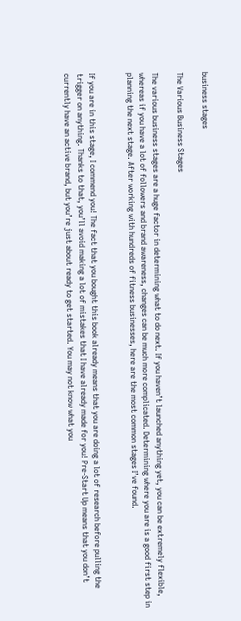business stages

The Various Business Stages

The various business stages are a huge factor in determining what to do next. If you haven’t launched anything yet, you can be extremely flexible, whereas if you have a lot of followers and brand awareness, changes can be much more complicated. Determining where you are is a good first step in planning the next stage. After working with hundreds of fitness businesses, here are the most common stages I’ve found.


If you are in this stage, I commend you! The fact that you bought this book already means that you are doing a lot of research before pulling the trigger on anything. Thanks to that, you’ll avoid making a lot of mistakes that I have already made for you! Pre-Start Up means that you don’t currently have an active brand, but you’re just about ready to get started. You may not know what you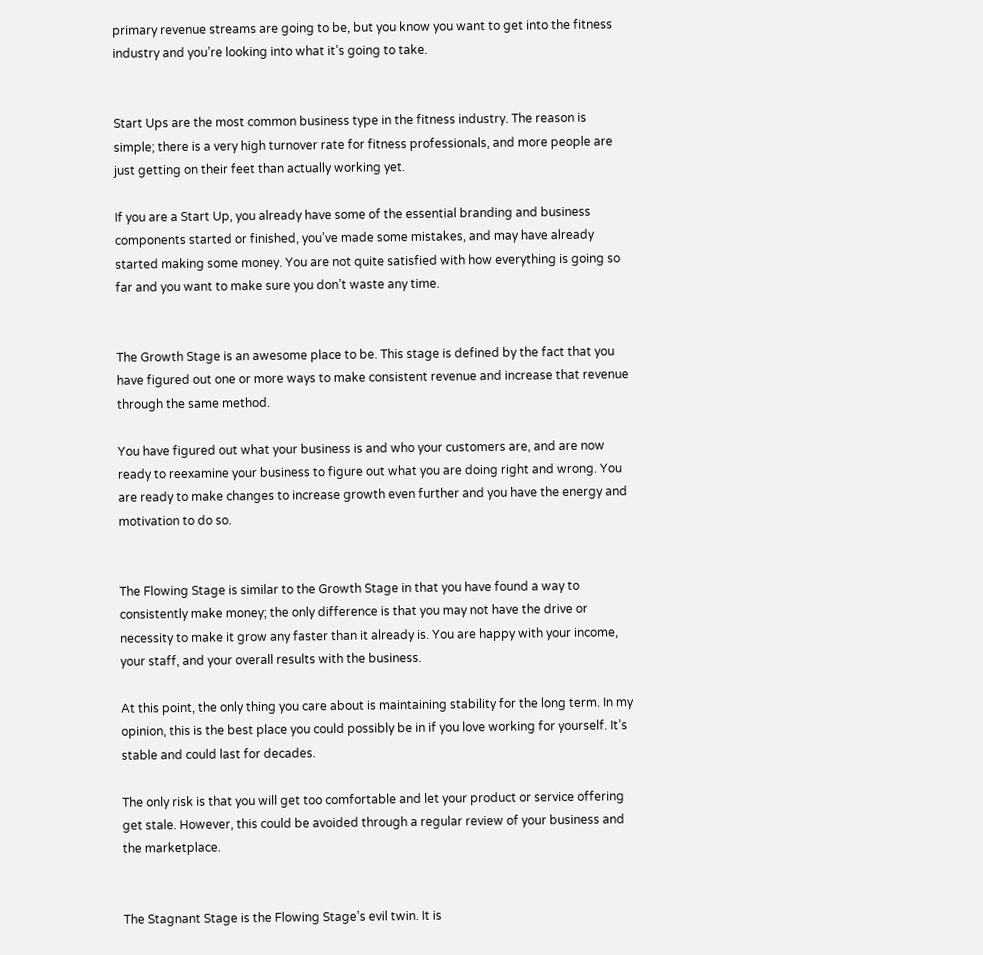primary revenue streams are going to be, but you know you want to get into the fitness industry and you’re looking into what it’s going to take.


Start Ups are the most common business type in the fitness industry. The reason is simple; there is a very high turnover rate for fitness professionals, and more people are just getting on their feet than actually working yet.

If you are a Start Up, you already have some of the essential branding and business components started or finished, you’ve made some mistakes, and may have already started making some money. You are not quite satisfied with how everything is going so far and you want to make sure you don’t waste any time.


The Growth Stage is an awesome place to be. This stage is defined by the fact that you have figured out one or more ways to make consistent revenue and increase that revenue through the same method.

You have figured out what your business is and who your customers are, and are now ready to reexamine your business to figure out what you are doing right and wrong. You are ready to make changes to increase growth even further and you have the energy and motivation to do so.


The Flowing Stage is similar to the Growth Stage in that you have found a way to consistently make money; the only difference is that you may not have the drive or necessity to make it grow any faster than it already is. You are happy with your income, your staff, and your overall results with the business.

At this point, the only thing you care about is maintaining stability for the long term. In my opinion, this is the best place you could possibly be in if you love working for yourself. It’s stable and could last for decades.

The only risk is that you will get too comfortable and let your product or service offering get stale. However, this could be avoided through a regular review of your business and the marketplace.


The Stagnant Stage is the Flowing Stage’s evil twin. It is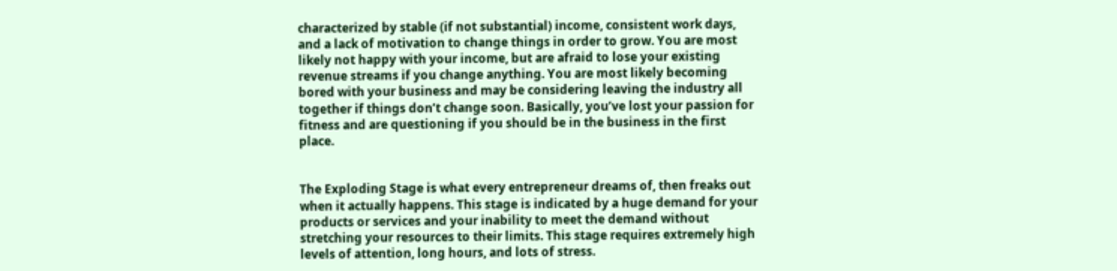characterized by stable (if not substantial) income, consistent work days, and a lack of motivation to change things in order to grow. You are most likely not happy with your income, but are afraid to lose your existing revenue streams if you change anything. You are most likely becoming bored with your business and may be considering leaving the industry all together if things don’t change soon. Basically, you’ve lost your passion for fitness and are questioning if you should be in the business in the first place.


The Exploding Stage is what every entrepreneur dreams of, then freaks out when it actually happens. This stage is indicated by a huge demand for your products or services and your inability to meet the demand without stretching your resources to their limits. This stage requires extremely high levels of attention, long hours, and lots of stress.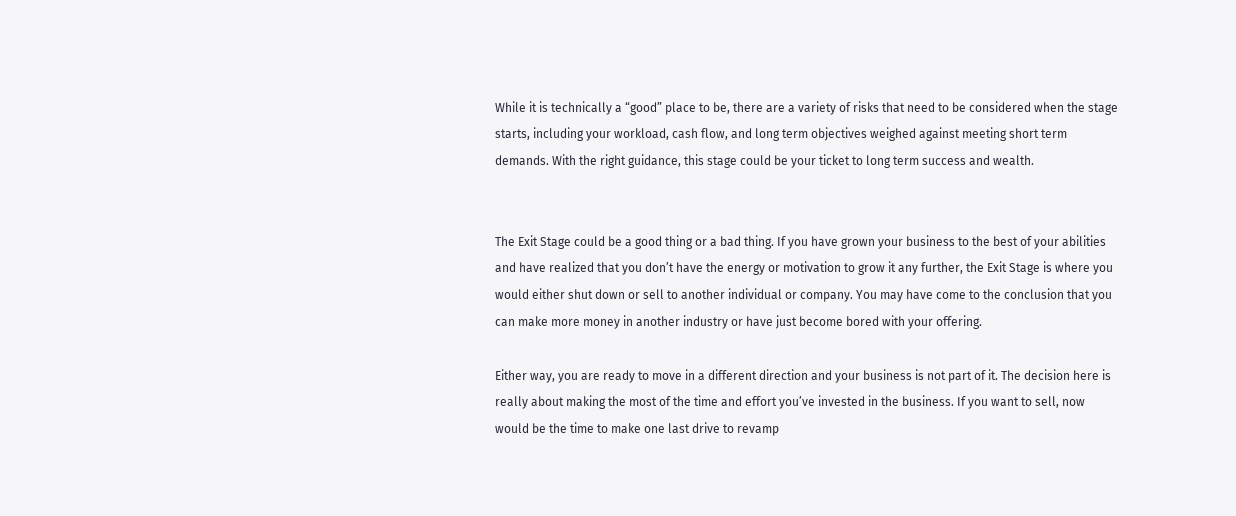While it is technically a “good” place to be, there are a variety of risks that need to be considered when the stage starts, including your workload, cash flow, and long term objectives weighed against meeting short term demands. With the right guidance, this stage could be your ticket to long term success and wealth.


The Exit Stage could be a good thing or a bad thing. If you have grown your business to the best of your abilities and have realized that you don’t have the energy or motivation to grow it any further, the Exit Stage is where you would either shut down or sell to another individual or company. You may have come to the conclusion that you can make more money in another industry or have just become bored with your offering.

Either way, you are ready to move in a different direction and your business is not part of it. The decision here is really about making the most of the time and effort you’ve invested in the business. If you want to sell, now would be the time to make one last drive to revamp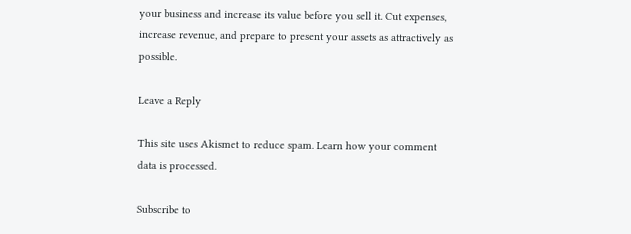your business and increase its value before you sell it. Cut expenses, increase revenue, and prepare to present your assets as attractively as possible.

Leave a Reply

This site uses Akismet to reduce spam. Learn how your comment data is processed.

Subscribe to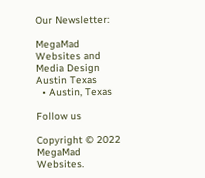Our Newsletter:

MegaMad Websites and Media Design Austin Texas
  • Austin, Texas

Follow us

Copyright © 2022 MegaMad Websites.